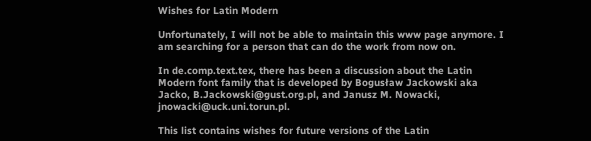Wishes for Latin Modern

Unfortunately, I will not be able to maintain this www page anymore. I am searching for a person that can do the work from now on.

In de.comp.text.tex, there has been a discussion about the Latin Modern font family that is developed by Bogusław Jackowski aka Jacko, B.Jackowski@gust.org.pl, and Janusz M. Nowacki, jnowacki@uck.uni.torun.pl.

This list contains wishes for future versions of the Latin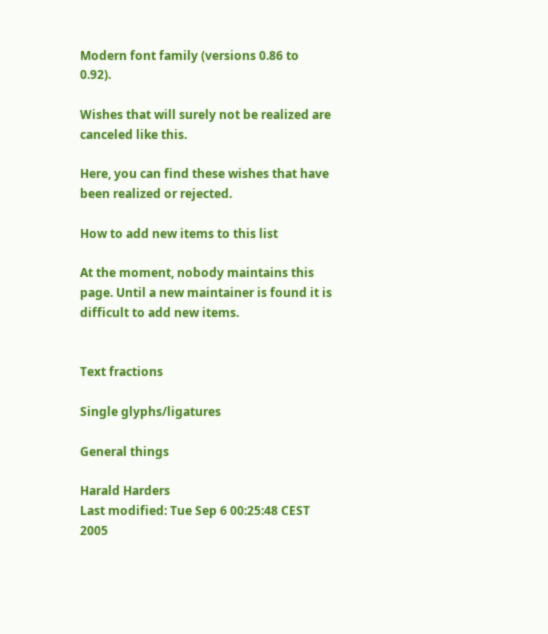Modern font family (versions 0.86 to 0.92).

Wishes that will surely not be realized are canceled like this.

Here, you can find these wishes that have been realized or rejected.

How to add new items to this list

At the moment, nobody maintains this page. Until a new maintainer is found it is difficult to add new items.


Text fractions

Single glyphs/ligatures

General things

Harald Harders
Last modified: Tue Sep 6 00:25:48 CEST 2005